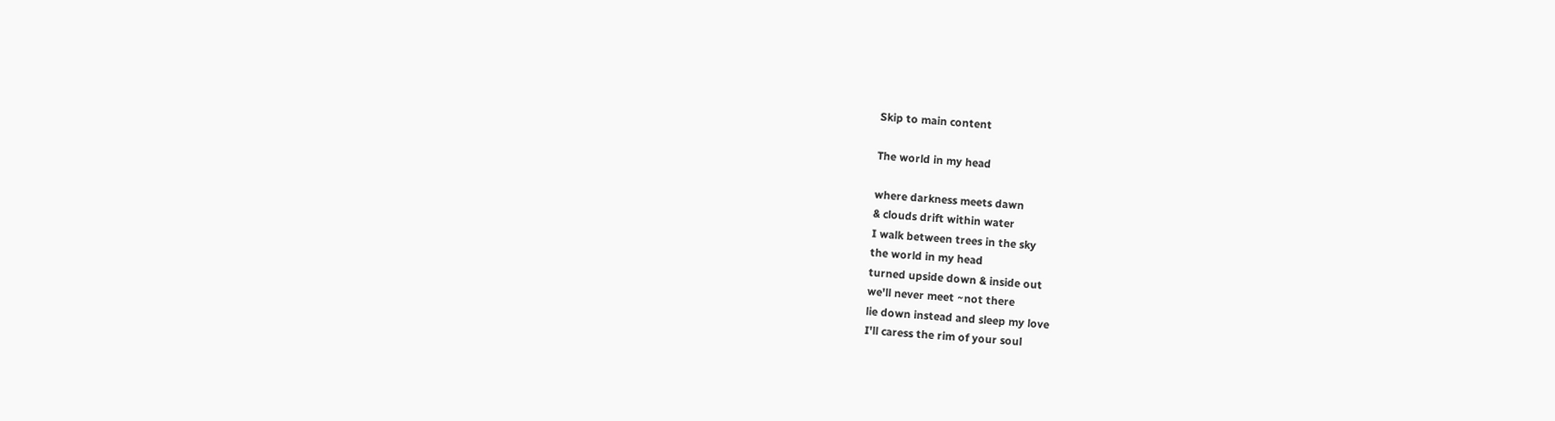Skip to main content

The world in my head

where darkness meets dawn
& clouds drift within water
I walk between trees in the sky
the world in my head
turned upside down & inside out
we'll never meet ~not there
lie down instead and sleep my love
I'll caress the rim of your soul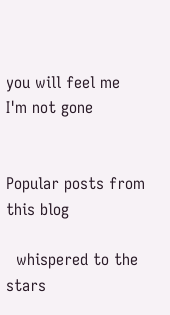you will feel me
I'm not gone


Popular posts from this blog

  whispered to the stars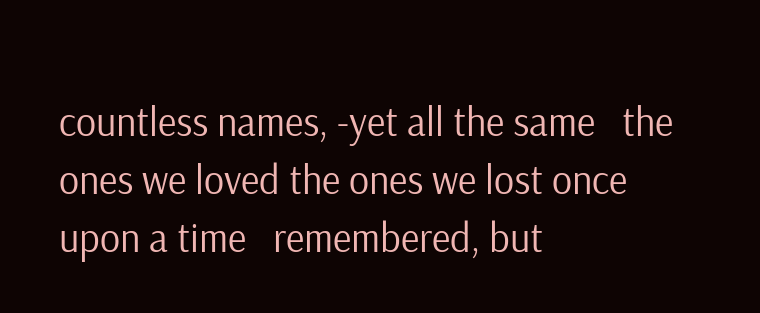countless names, -yet all the same   the ones we loved the ones we lost once upon a time   remembered, but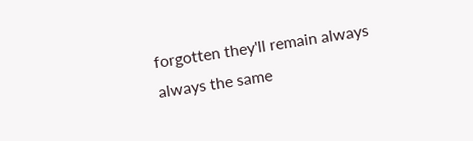forgotten they'll remain always     always the same